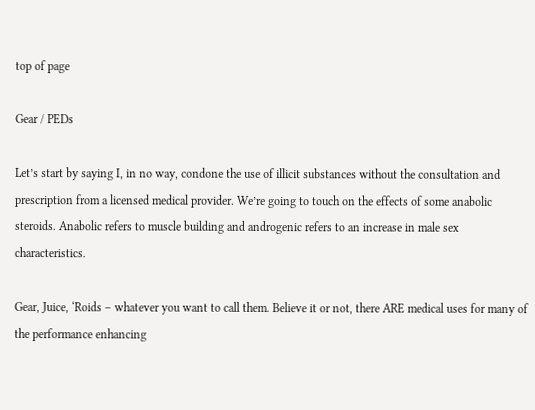top of page

Gear / PEDs

Let’s start by saying I, in no way, condone the use of illicit substances without the consultation and prescription from a licensed medical provider. We’re going to touch on the effects of some anabolic steroids. Anabolic refers to muscle building and androgenic refers to an increase in male sex characteristics.

Gear, Juice, ‘Roids – whatever you want to call them. Believe it or not, there ARE medical uses for many of the performance enhancing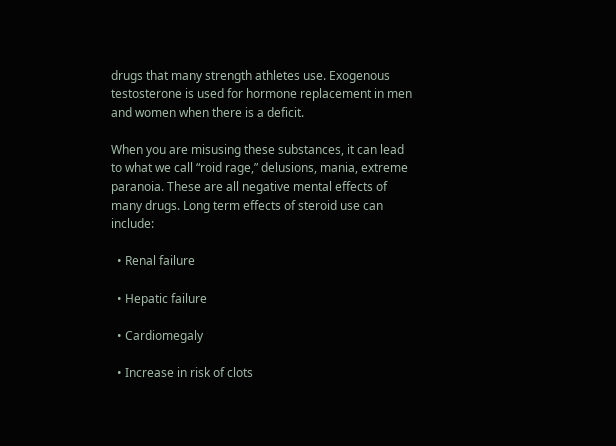drugs that many strength athletes use. Exogenous testosterone is used for hormone replacement in men and women when there is a deficit.

When you are misusing these substances, it can lead to what we call “roid rage,” delusions, mania, extreme paranoia. These are all negative mental effects of many drugs. Long term effects of steroid use can include:

  • Renal failure

  • Hepatic failure

  • Cardiomegaly

  • Increase in risk of clots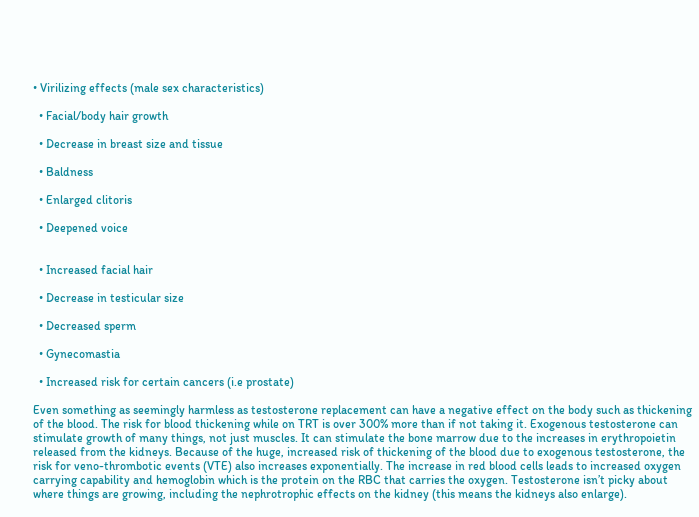• Virilizing effects (male sex characteristics)

  • Facial/body hair growth

  • Decrease in breast size and tissue

  • Baldness

  • Enlarged clitoris

  • Deepened voice


  • Increased facial hair

  • Decrease in testicular size

  • Decreased sperm

  • Gynecomastia

  • Increased risk for certain cancers (i.e prostate)

Even something as seemingly harmless as testosterone replacement can have a negative effect on the body such as thickening of the blood. The risk for blood thickening while on TRT is over 300% more than if not taking it. Exogenous testosterone can stimulate growth of many things, not just muscles. It can stimulate the bone marrow due to the increases in erythropoietin released from the kidneys. Because of the huge, increased risk of thickening of the blood due to exogenous testosterone, the risk for veno-thrombotic events (VTE) also increases exponentially. The increase in red blood cells leads to increased oxygen carrying capability and hemoglobin which is the protein on the RBC that carries the oxygen. Testosterone isn’t picky about where things are growing, including the nephrotrophic effects on the kidney (this means the kidneys also enlarge).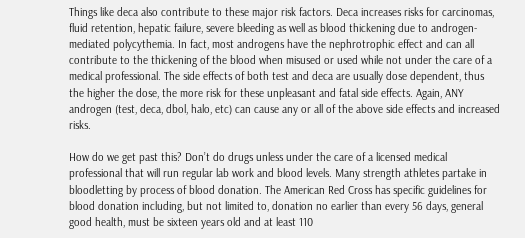Things like deca also contribute to these major risk factors. Deca increases risks for carcinomas, fluid retention, hepatic failure, severe bleeding as well as blood thickening due to androgen-mediated polycythemia. In fact, most androgens have the nephrotrophic effect and can all contribute to the thickening of the blood when misused or used while not under the care of a medical professional. The side effects of both test and deca are usually dose dependent, thus the higher the dose, the more risk for these unpleasant and fatal side effects. Again, ANY androgen (test, deca, dbol, halo, etc) can cause any or all of the above side effects and increased risks.

How do we get past this? Don’t do drugs unless under the care of a licensed medical professional that will run regular lab work and blood levels. Many strength athletes partake in bloodletting by process of blood donation. The American Red Cross has specific guidelines for blood donation including, but not limited to, donation no earlier than every 56 days, general good health, must be sixteen years old and at least 110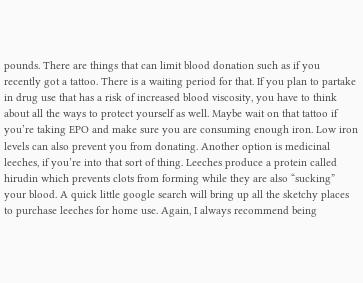pounds. There are things that can limit blood donation such as if you recently got a tattoo. There is a waiting period for that. If you plan to partake in drug use that has a risk of increased blood viscosity, you have to think about all the ways to protect yourself as well. Maybe wait on that tattoo if you’re taking EPO and make sure you are consuming enough iron. Low iron levels can also prevent you from donating. Another option is medicinal leeches, if you’re into that sort of thing. Leeches produce a protein called hirudin which prevents clots from forming while they are also “sucking” your blood. A quick little google search will bring up all the sketchy places to purchase leeches for home use. Again, I always recommend being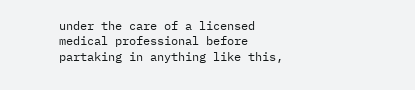under the care of a licensed medical professional before partaking in anything like this,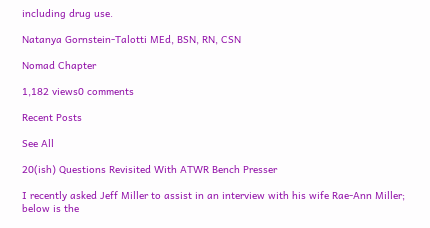including drug use.

Natanya Gornstein-Talotti MEd, BSN, RN, CSN

Nomad Chapter

1,182 views0 comments

Recent Posts

See All

20(ish) Questions Revisited With ATWR Bench Presser

I recently asked Jeff Miller to assist in an interview with his wife Rae-Ann Miller; below is the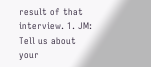result of that interview. 1. JM: Tell us about your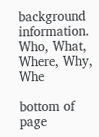background information. Who, What, Where, Why, Whe

bottom of page